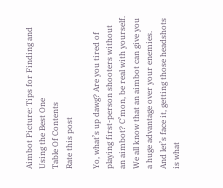Aimbot Picture: Tips for Finding and Using the Best One
Table Of Contents
Rate this post

Yo, what’s up dawg? Are you tired of playing first-person shooters without an aimbot? C’mon, be real with yourself. We all know that an aimbot can give you a huge advantage over your enemies. And let’s face it, getting those headshots is what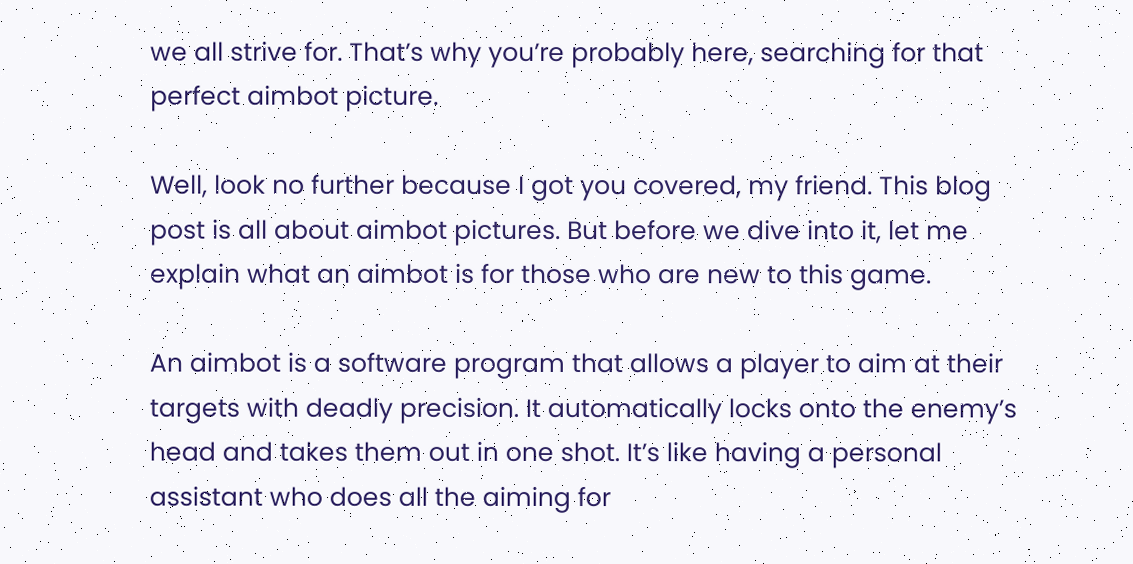we all strive for. That’s why you’re probably here, searching for that perfect aimbot picture.

Well, look no further because I got you covered, my friend. This blog post is all about aimbot pictures. But before we dive into it, let me explain what an aimbot is for those who are new to this game.

An aimbot is a software program that allows a player to aim at their targets with deadly precision. It automatically locks onto the enemy’s head and takes them out in one shot. It’s like having a personal assistant who does all the aiming for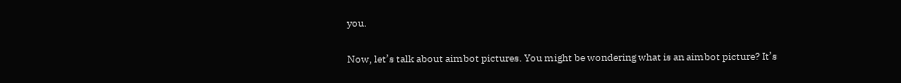you.

Now, let’s talk about aimbot pictures. You might be wondering what is an aimbot picture? It’s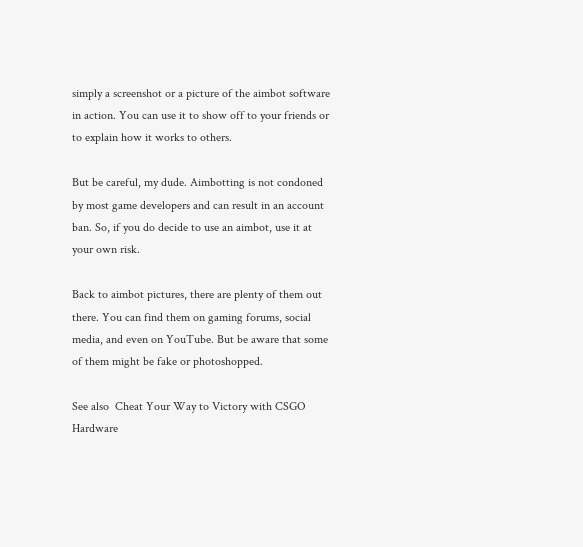simply a screenshot or a picture of the aimbot software in action. You can use it to show off to your friends or to explain how it works to others.

But be careful, my dude. Aimbotting is not condoned by most game developers and can result in an account ban. So, if you do decide to use an aimbot, use it at your own risk.

Back to aimbot pictures, there are plenty of them out there. You can find them on gaming forums, social media, and even on YouTube. But be aware that some of them might be fake or photoshopped.

See also  Cheat Your Way to Victory with CSGO Hardware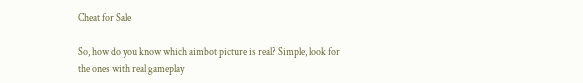Cheat for Sale

So, how do you know which aimbot picture is real? Simple, look for the ones with real gameplay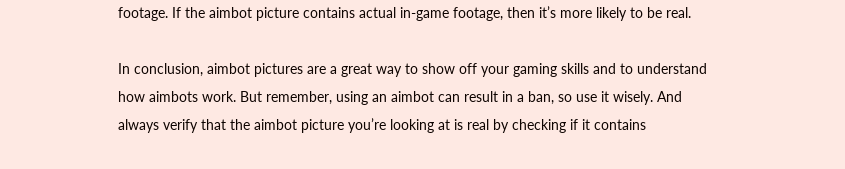footage. If the aimbot picture contains actual in-game footage, then it’s more likely to be real.

In conclusion, aimbot pictures are a great way to show off your gaming skills and to understand how aimbots work. But remember, using an aimbot can result in a ban, so use it wisely. And always verify that the aimbot picture you’re looking at is real by checking if it contains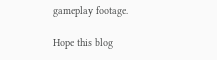gameplay footage.

Hope this blog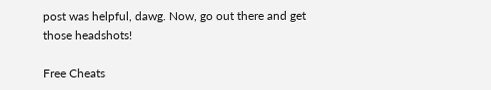post was helpful, dawg. Now, go out there and get those headshots!

Free Cheats